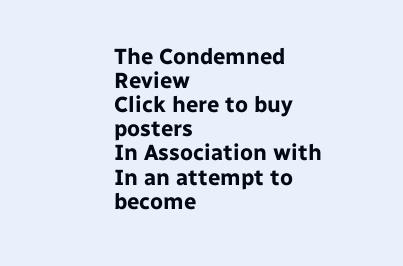The Condemned Review
Click here to buy posters
In Association with
In an attempt to become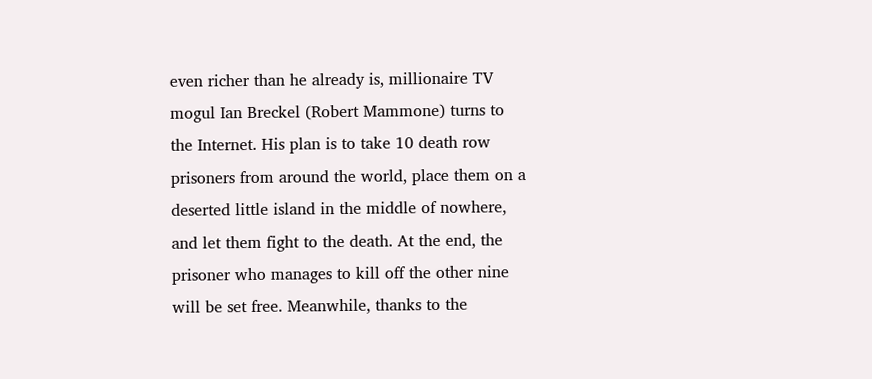even richer than he already is, millionaire TV mogul Ian Breckel (Robert Mammone) turns to the Internet. His plan is to take 10 death row prisoners from around the world, place them on a deserted little island in the middle of nowhere, and let them fight to the death. At the end, the prisoner who manages to kill off the other nine will be set free. Meanwhile, thanks to the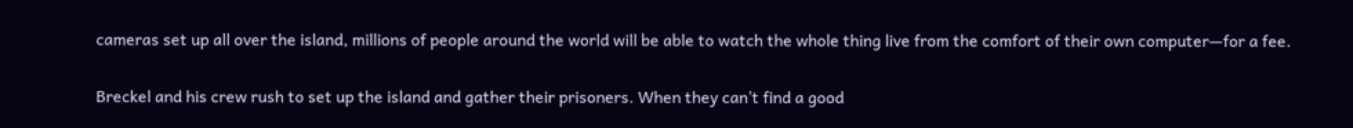cameras set up all over the island, millions of people around the world will be able to watch the whole thing live from the comfort of their own computer—for a fee.

Breckel and his crew rush to set up the island and gather their prisoners. When they can’t find a good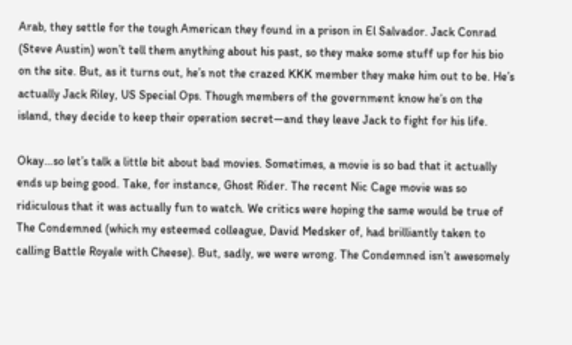Arab, they settle for the tough American they found in a prison in El Salvador. Jack Conrad (Steve Austin) won’t tell them anything about his past, so they make some stuff up for his bio on the site. But, as it turns out, he’s not the crazed KKK member they make him out to be. He’s actually Jack Riley, US Special Ops. Though members of the government know he’s on the island, they decide to keep their operation secret—and they leave Jack to fight for his life.

Okay…so let’s talk a little bit about bad movies. Sometimes, a movie is so bad that it actually ends up being good. Take, for instance, Ghost Rider. The recent Nic Cage movie was so ridiculous that it was actually fun to watch. We critics were hoping the same would be true of The Condemned (which my esteemed colleague, David Medsker of, had brilliantly taken to calling Battle Royale with Cheese). But, sadly, we were wrong. The Condemned isn’t awesomely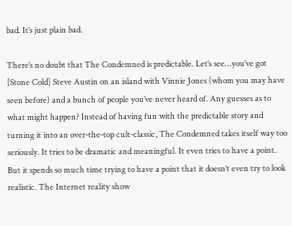bad. It’s just plain bad.

There’s no doubt that The Condemned is predictable. Let’s see…you’ve got [Stone Cold] Steve Austin on an island with Vinnie Jones (whom you may have seen before) and a bunch of people you’ve never heard of. Any guesses as to what might happen? Instead of having fun with the predictable story and turning it into an over-the-top cult-classic, The Condemned takes itself way too seriously. It tries to be dramatic and meaningful. It even tries to have a point. But it spends so much time trying to have a point that it doesn’t even try to look realistic. The Internet reality show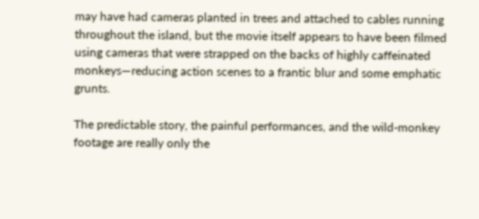may have had cameras planted in trees and attached to cables running throughout the island, but the movie itself appears to have been filmed using cameras that were strapped on the backs of highly caffeinated monkeys—reducing action scenes to a frantic blur and some emphatic grunts.

The predictable story, the painful performances, and the wild-monkey footage are really only the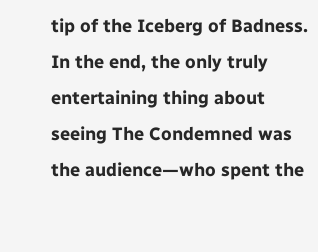tip of the Iceberg of Badness. In the end, the only truly entertaining thing about seeing The Condemned was the audience—who spent the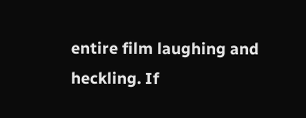entire film laughing and heckling. If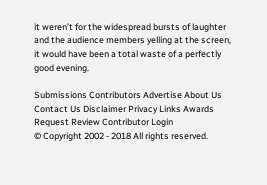it weren’t for the widespread bursts of laughter and the audience members yelling at the screen, it would have been a total waste of a perfectly good evening.

Submissions Contributors Advertise About Us Contact Us Disclaimer Privacy Links Awards Request Review Contributor Login
© Copyright 2002 - 2018 All rights reserved.